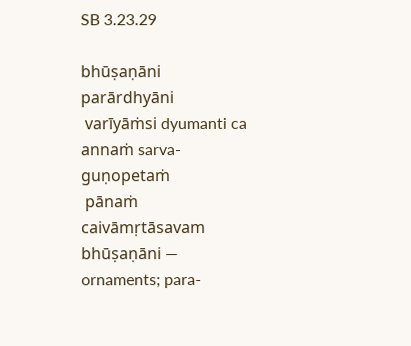SB 3.23.29

bhūṣaṇāni parārdhyāni
 varīyāṁsi dyumanti ca
annaṁ sarva-guṇopetaṁ
 pānaṁ caivāmṛtāsavam
bhūṣaṇāni — ornaments; para-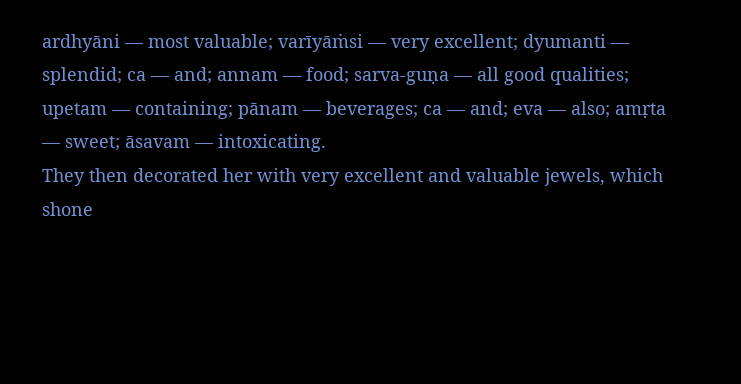ardhyāni — most valuable; varīyāṁsi — very excellent; dyumanti — splendid; ca — and; annam — food; sarva-guṇa — all good qualities; upetam — containing; pānam — beverages; ca — and; eva — also; amṛta — sweet; āsavam — intoxicating.
They then decorated her with very excellent and valuable jewels, which shone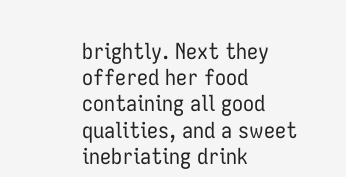brightly. Next they offered her food containing all good qualities, and a sweet inebriating drink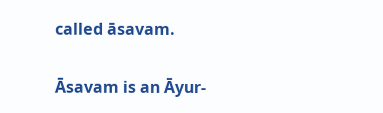called āsavam.

Āsavam is an Āyur-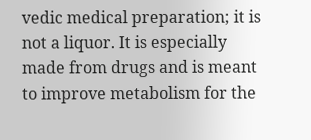vedic medical preparation; it is not a liquor. It is especially made from drugs and is meant to improve metabolism for the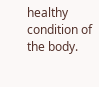healthy condition of the body.